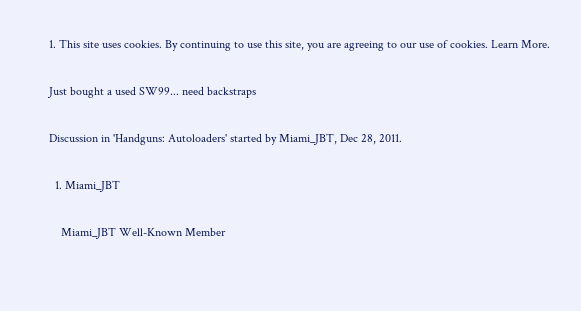1. This site uses cookies. By continuing to use this site, you are agreeing to our use of cookies. Learn More.

Just bought a used SW99... need backstraps

Discussion in 'Handguns: Autoloaders' started by Miami_JBT, Dec 28, 2011.

  1. Miami_JBT

    Miami_JBT Well-Known Member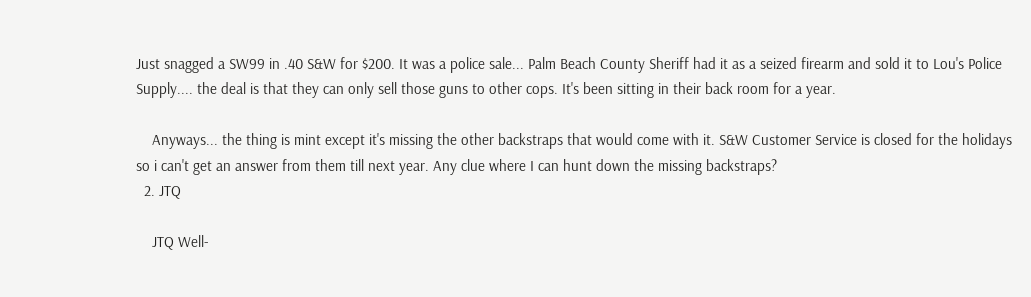Just snagged a SW99 in .40 S&W for $200. It was a police sale... Palm Beach County Sheriff had it as a seized firearm and sold it to Lou's Police Supply.... the deal is that they can only sell those guns to other cops. It's been sitting in their back room for a year.

    Anyways... the thing is mint except it's missing the other backstraps that would come with it. S&W Customer Service is closed for the holidays so i can't get an answer from them till next year. Any clue where I can hunt down the missing backstraps?
  2. JTQ

    JTQ Well-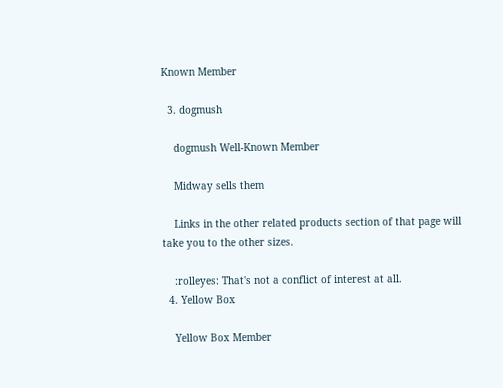Known Member

  3. dogmush

    dogmush Well-Known Member

    Midway sells them

    Links in the other related products section of that page will take you to the other sizes.

    :rolleyes: That's not a conflict of interest at all.
  4. Yellow Box

    Yellow Box Member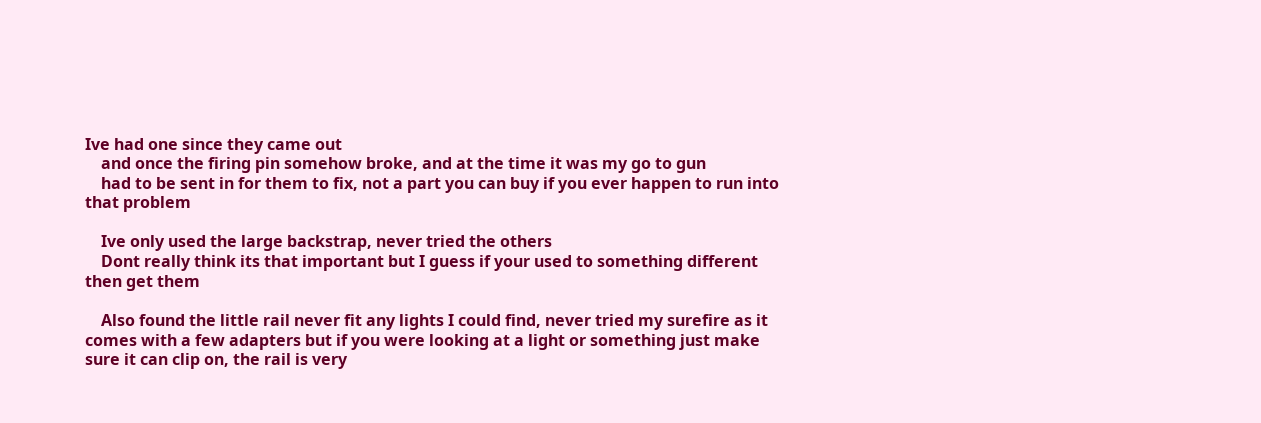Ive had one since they came out
    and once the firing pin somehow broke, and at the time it was my go to gun
    had to be sent in for them to fix, not a part you can buy if you ever happen to run into that problem

    Ive only used the large backstrap, never tried the others
    Dont really think its that important but I guess if your used to something different then get them

    Also found the little rail never fit any lights I could find, never tried my surefire as it comes with a few adapters but if you were looking at a light or something just make sure it can clip on, the rail is very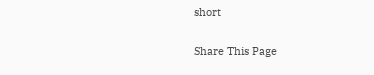short

Share This Page